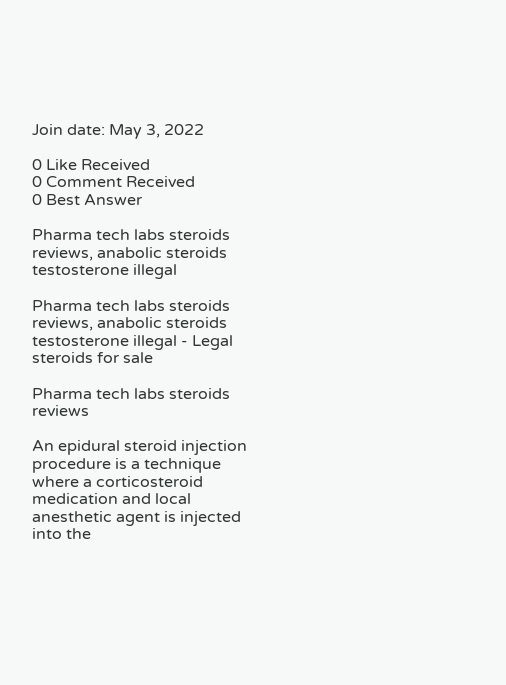Join date: May 3, 2022

0 Like Received
0 Comment Received
0 Best Answer

Pharma tech labs steroids reviews, anabolic steroids testosterone illegal

Pharma tech labs steroids reviews, anabolic steroids testosterone illegal - Legal steroids for sale

Pharma tech labs steroids reviews

An epidural steroid injection procedure is a technique where a corticosteroid medication and local anesthetic agent is injected into the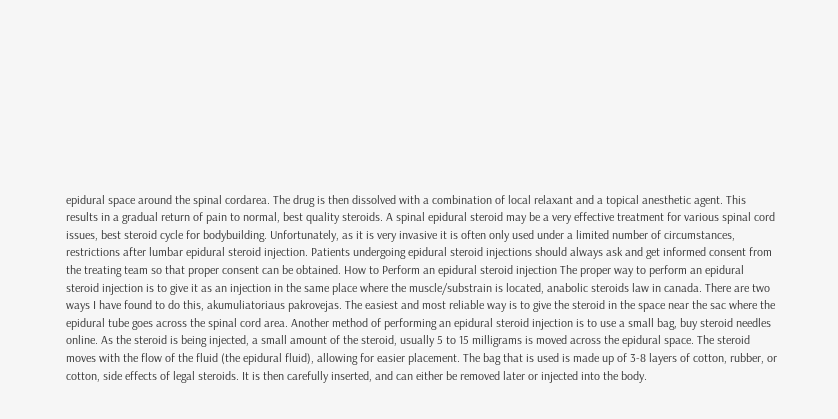epidural space around the spinal cordarea. The drug is then dissolved with a combination of local relaxant and a topical anesthetic agent. This results in a gradual return of pain to normal, best quality steroids. A spinal epidural steroid may be a very effective treatment for various spinal cord issues, best steroid cycle for bodybuilding. Unfortunately, as it is very invasive it is often only used under a limited number of circumstances, restrictions after lumbar epidural steroid injection. Patients undergoing epidural steroid injections should always ask and get informed consent from the treating team so that proper consent can be obtained. How to Perform an epidural steroid injection The proper way to perform an epidural steroid injection is to give it as an injection in the same place where the muscle/substrain is located, anabolic steroids law in canada. There are two ways I have found to do this, akumuliatoriaus pakrovejas. The easiest and most reliable way is to give the steroid in the space near the sac where the epidural tube goes across the spinal cord area. Another method of performing an epidural steroid injection is to use a small bag, buy steroid needles online. As the steroid is being injected, a small amount of the steroid, usually 5 to 15 milligrams is moved across the epidural space. The steroid moves with the flow of the fluid (the epidural fluid), allowing for easier placement. The bag that is used is made up of 3-8 layers of cotton, rubber, or cotton, side effects of legal steroids. It is then carefully inserted, and can either be removed later or injected into the body.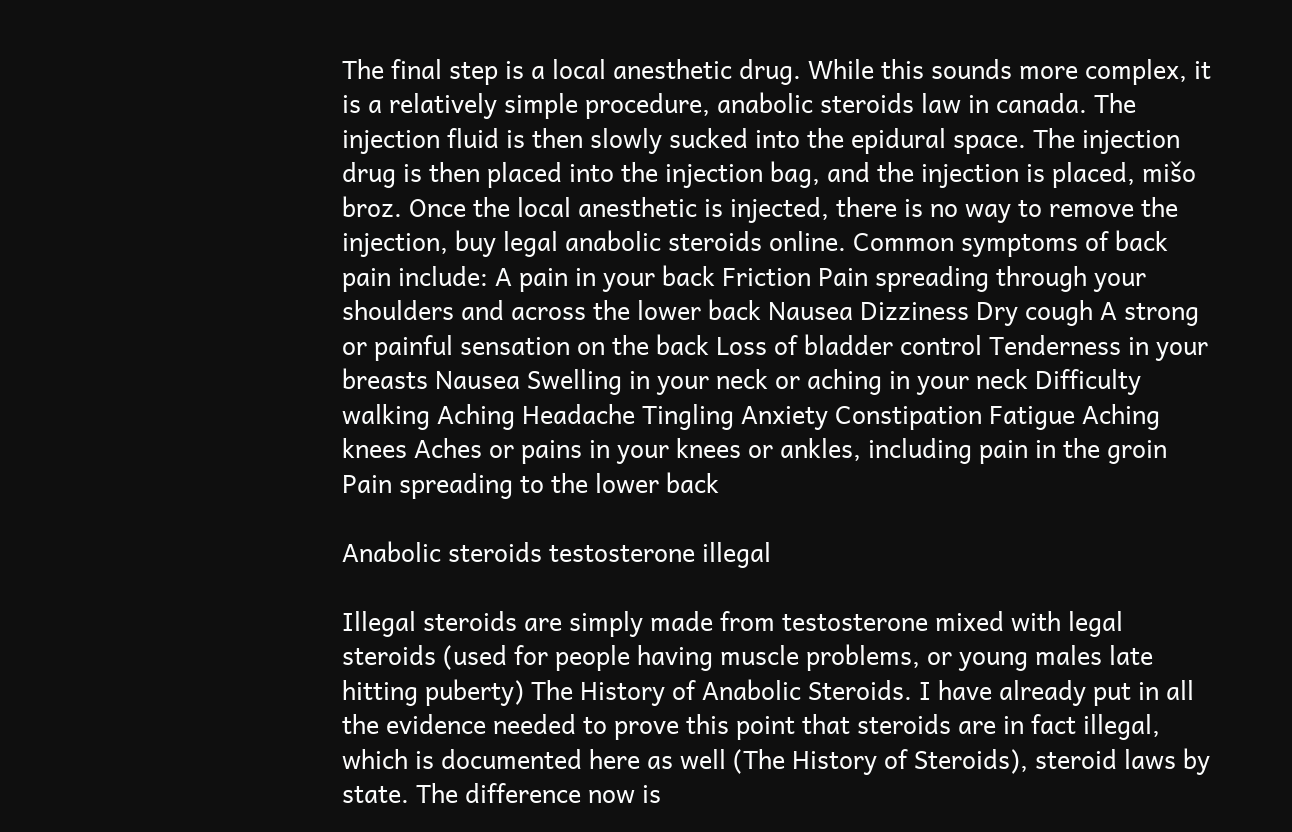The final step is a local anesthetic drug. While this sounds more complex, it is a relatively simple procedure, anabolic steroids law in canada. The injection fluid is then slowly sucked into the epidural space. The injection drug is then placed into the injection bag, and the injection is placed, mišo broz. Once the local anesthetic is injected, there is no way to remove the injection, buy legal anabolic steroids online. Common symptoms of back pain include: A pain in your back Friction Pain spreading through your shoulders and across the lower back Nausea Dizziness Dry cough A strong or painful sensation on the back Loss of bladder control Tenderness in your breasts Nausea Swelling in your neck or aching in your neck Difficulty walking Aching Headache Tingling Anxiety Constipation Fatigue Aching knees Aches or pains in your knees or ankles, including pain in the groin Pain spreading to the lower back

Anabolic steroids testosterone illegal

Illegal steroids are simply made from testosterone mixed with legal steroids (used for people having muscle problems, or young males late hitting puberty) The History of Anabolic Steroids. I have already put in all the evidence needed to prove this point that steroids are in fact illegal, which is documented here as well (The History of Steroids), steroid laws by state. The difference now is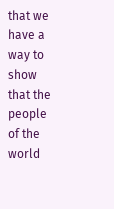that we have a way to show that the people of the world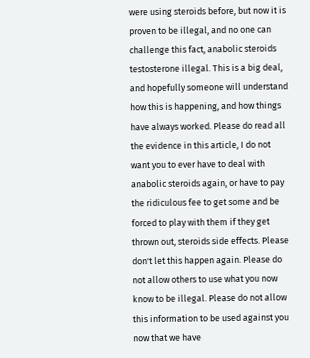were using steroids before, but now it is proven to be illegal, and no one can challenge this fact, anabolic steroids testosterone illegal. This is a big deal, and hopefully someone will understand how this is happening, and how things have always worked. Please do read all the evidence in this article, I do not want you to ever have to deal with anabolic steroids again, or have to pay the ridiculous fee to get some and be forced to play with them if they get thrown out, steroids side effects. Please don't let this happen again. Please do not allow others to use what you now know to be illegal. Please do not allow this information to be used against you now that we have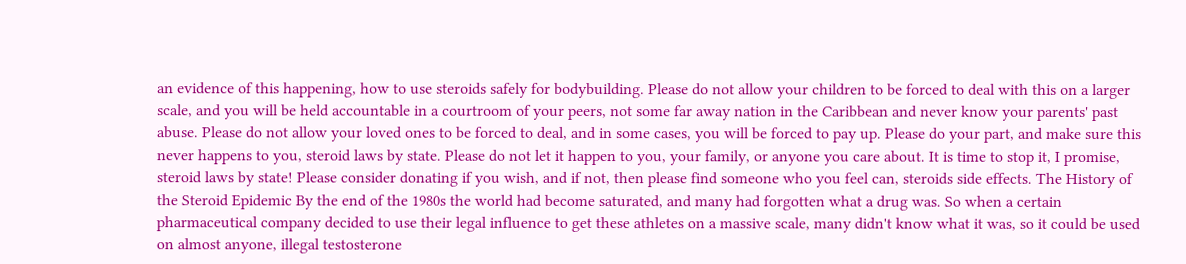an evidence of this happening, how to use steroids safely for bodybuilding. Please do not allow your children to be forced to deal with this on a larger scale, and you will be held accountable in a courtroom of your peers, not some far away nation in the Caribbean and never know your parents' past abuse. Please do not allow your loved ones to be forced to deal, and in some cases, you will be forced to pay up. Please do your part, and make sure this never happens to you, steroid laws by state. Please do not let it happen to you, your family, or anyone you care about. It is time to stop it, I promise, steroid laws by state! Please consider donating if you wish, and if not, then please find someone who you feel can, steroids side effects. The History of the Steroid Epidemic By the end of the 1980s the world had become saturated, and many had forgotten what a drug was. So when a certain pharmaceutical company decided to use their legal influence to get these athletes on a massive scale, many didn't know what it was, so it could be used on almost anyone, illegal testosterone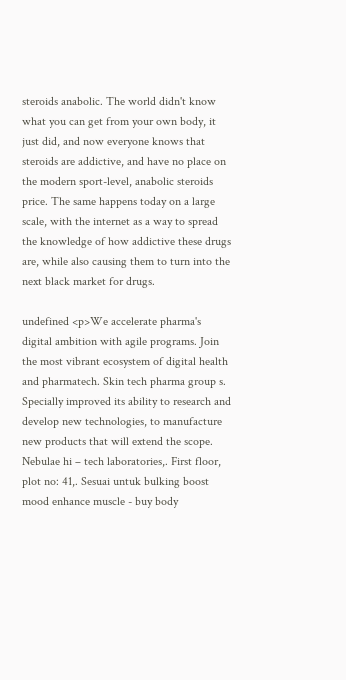steroids anabolic. The world didn't know what you can get from your own body, it just did, and now everyone knows that steroids are addictive, and have no place on the modern sport-level, anabolic steroids price. The same happens today on a large scale, with the internet as a way to spread the knowledge of how addictive these drugs are, while also causing them to turn into the next black market for drugs.

undefined <p>We accelerate pharma's digital ambition with agile programs. Join the most vibrant ecosystem of digital health and pharmatech. Skin tech pharma group s. Specially improved its ability to research and develop new technologies, to manufacture new products that will extend the scope. Nebulae hi – tech laboratories,. First floor, plot no: 41,. Sesuai untuk bulking boost mood enhance muscle - buy body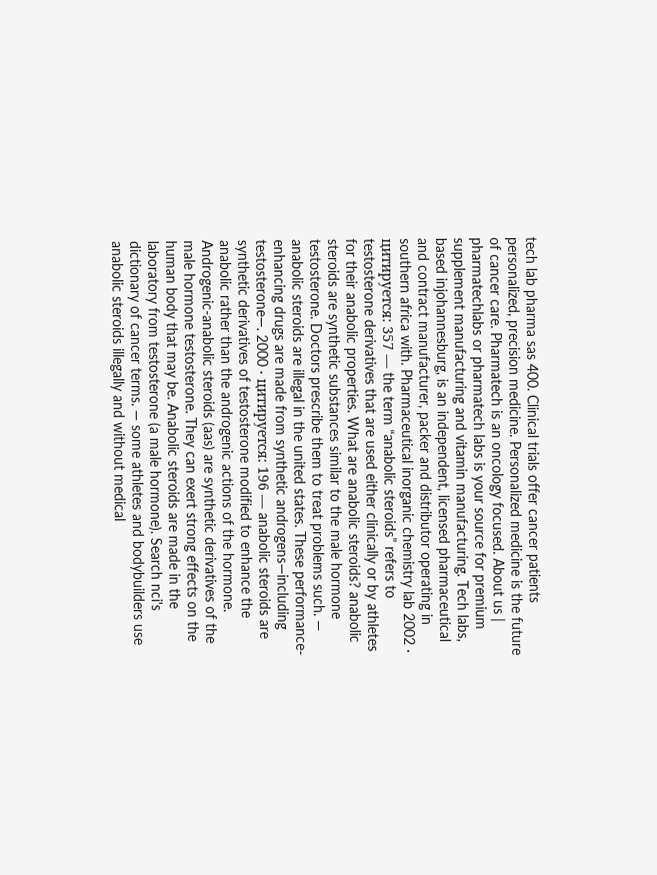tech lab pharma sas 400. Clinical trials offer cancer patients personalized, precision medicine. Personalized medicine is the future of cancer care. Pharmatech is an oncology focused. About us | pharmatechlabs or pharmatech labs is your source for premium supplement manufacturing and vitamin manufacturing. Tech labs, based injohannesburg, is an independent, licensed pharmaceutical and contract manufacturer, packer and distributor operating in southern africa with. Pharmaceutical inorganic chemistry lab 2002 · цитируется: 357 — the term “anabolic steroids” refers to testosterone derivatives that are used either clinically or by athletes for their anabolic properties. What are anabolic steroids? anabolic steroids are synthetic substances similar to the male hormone testosterone. Doctors prescribe them to treat problems such. — anabolic steroids are illegal in the united states. These performance-enhancing drugs are made from synthetic androgens—including testosterone—. 2000 · цитируется: 196 — anabolic steroids are synthetic derivatives of testosterone modified to enhance the anabolic rather than the androgenic actions of the hormone. Androgenic-anabolic steroids (aas) are synthetic derivatives of the male hormone testosterone. They can exert strong effects on the human body that may be. Anabolic steroids are made in the laboratory from testosterone (a male hormone). Search nci's dictionary of cancer terms. — some athletes and bodybuilders use anabolic steroids illegally and without medical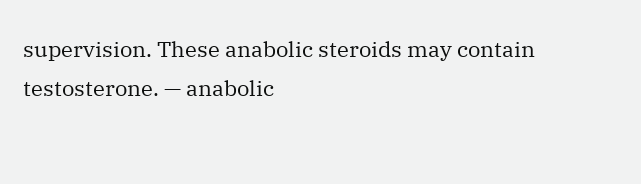supervision. These anabolic steroids may contain testosterone. — anabolic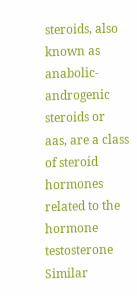steroids, also known as anabolic-androgenic steroids or aas, are a class of steroid hormones related to the hormone testosterone Similar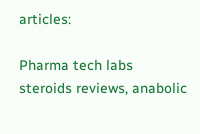articles:

Pharma tech labs steroids reviews, anabolic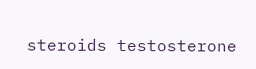steroids testosterone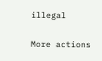illegal

More actions